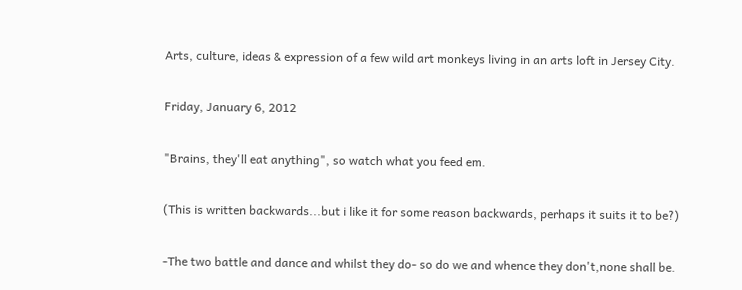Arts, culture, ideas & expression of a few wild art monkeys living in an arts loft in Jersey City.

Friday, January 6, 2012

"Brains, they'll eat anything", so watch what you feed em.

(This is written backwards...but i like it for some reason backwards, perhaps it suits it to be?)

-The two battle and dance and whilst they do- so do we and whence they don't,none shall be.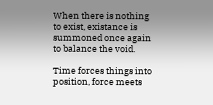When there is nothing to exist, existance is summoned once again to balance the void.

Time forces things into position, force meets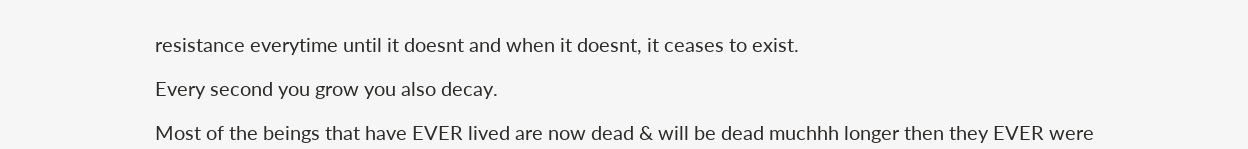resistance everytime until it doesnt and when it doesnt, it ceases to exist.

Every second you grow you also decay.

Most of the beings that have EVER lived are now dead & will be dead muchhh longer then they EVER were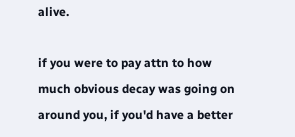alive.

if you were to pay attn to how much obvious decay was going on around you, if you'd have a better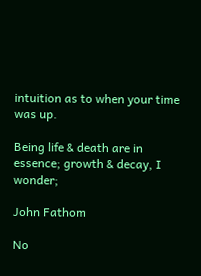intuition as to when your time was up.

Being life & death are in essence; growth & decay, I wonder;

John Fathom

No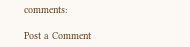comments:

Post a Comment